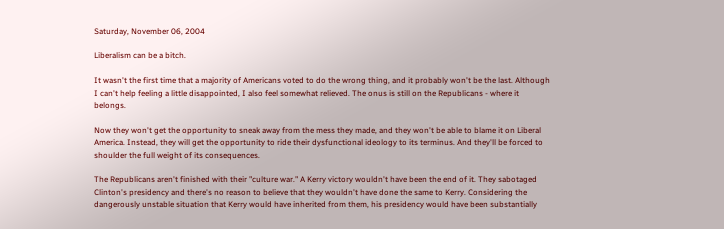Saturday, November 06, 2004

Liberalism can be a bitch.

It wasn't the first time that a majority of Americans voted to do the wrong thing, and it probably won't be the last. Although I can't help feeling a little disappointed, I also feel somewhat relieved. The onus is still on the Republicans - where it belongs.

Now they won't get the opportunity to sneak away from the mess they made, and they won't be able to blame it on Liberal America. Instead, they will get the opportunity to ride their dysfunctional ideology to its terminus. And they'll be forced to shoulder the full weight of its consequences.

The Republicans aren't finished with their "culture war." A Kerry victory wouldn't have been the end of it. They sabotaged Clinton's presidency and there's no reason to believe that they wouldn't have done the same to Kerry. Considering the dangerously unstable situation that Kerry would have inherited from them, his presidency would have been substantially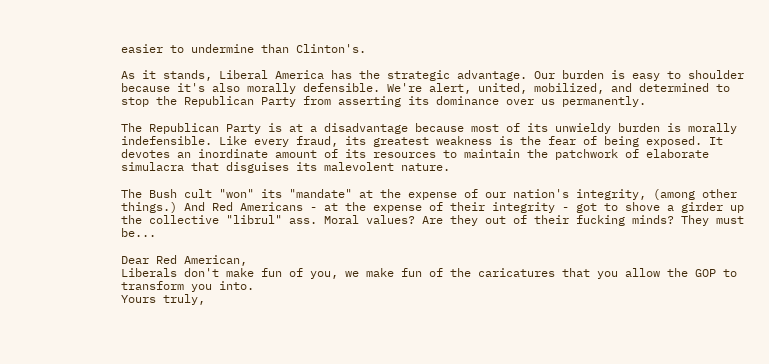easier to undermine than Clinton's.

As it stands, Liberal America has the strategic advantage. Our burden is easy to shoulder because it's also morally defensible. We're alert, united, mobilized, and determined to stop the Republican Party from asserting its dominance over us permanently.

The Republican Party is at a disadvantage because most of its unwieldy burden is morally indefensible. Like every fraud, its greatest weakness is the fear of being exposed. It devotes an inordinate amount of its resources to maintain the patchwork of elaborate simulacra that disguises its malevolent nature.

The Bush cult "won" its "mandate" at the expense of our nation's integrity, (among other things.) And Red Americans - at the expense of their integrity - got to shove a girder up the collective "librul" ass. Moral values? Are they out of their fucking minds? They must be...

Dear Red American,
Liberals don't make fun of you, we make fun of the caricatures that you allow the GOP to transform you into.
Yours truly,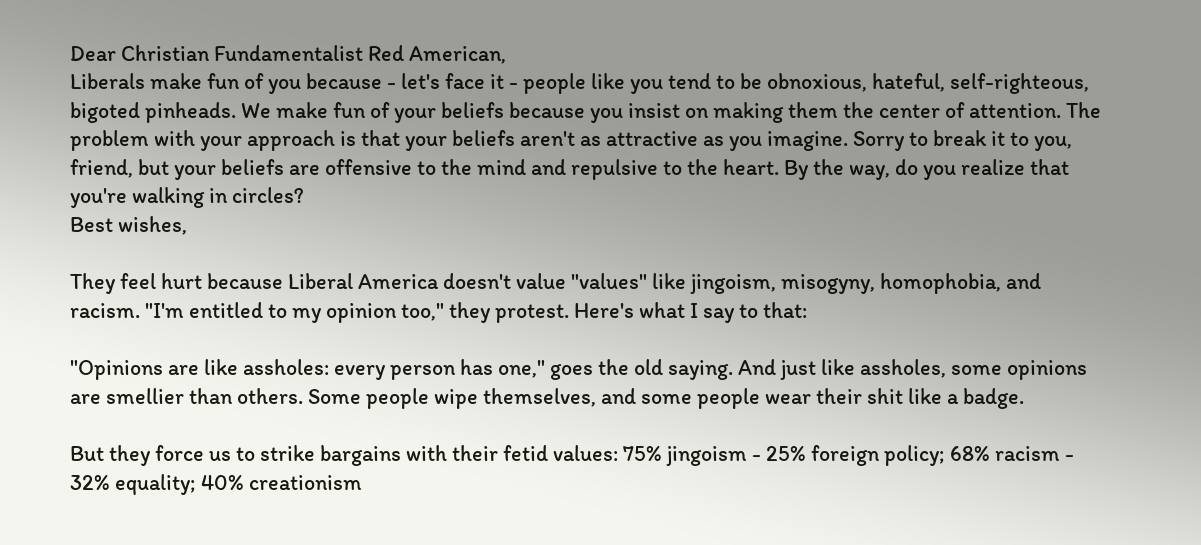Dear Christian Fundamentalist Red American,
Liberals make fun of you because - let's face it - people like you tend to be obnoxious, hateful, self-righteous, bigoted pinheads. We make fun of your beliefs because you insist on making them the center of attention. The problem with your approach is that your beliefs aren't as attractive as you imagine. Sorry to break it to you, friend, but your beliefs are offensive to the mind and repulsive to the heart. By the way, do you realize that you're walking in circles?
Best wishes,

They feel hurt because Liberal America doesn't value "values" like jingoism, misogyny, homophobia, and racism. "I'm entitled to my opinion too," they protest. Here's what I say to that:

"Opinions are like assholes: every person has one," goes the old saying. And just like assholes, some opinions are smellier than others. Some people wipe themselves, and some people wear their shit like a badge.

But they force us to strike bargains with their fetid values: 75% jingoism - 25% foreign policy; 68% racism - 32% equality; 40% creationism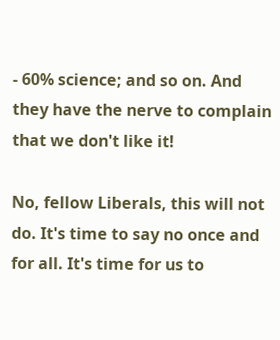- 60% science; and so on. And they have the nerve to complain that we don't like it!

No, fellow Liberals, this will not do. It's time to say no once and for all. It's time for us to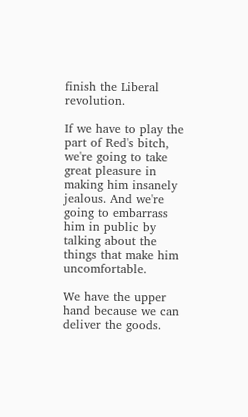finish the Liberal revolution.

If we have to play the part of Red's bitch, we're going to take great pleasure in making him insanely jealous. And we're going to embarrass him in public by talking about the things that make him uncomfortable.

We have the upper hand because we can deliver the goods.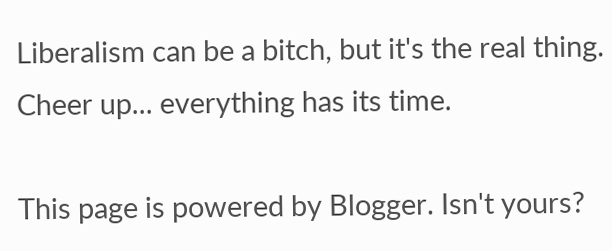Liberalism can be a bitch, but it's the real thing. Cheer up... everything has its time.

This page is powered by Blogger. Isn't yours?